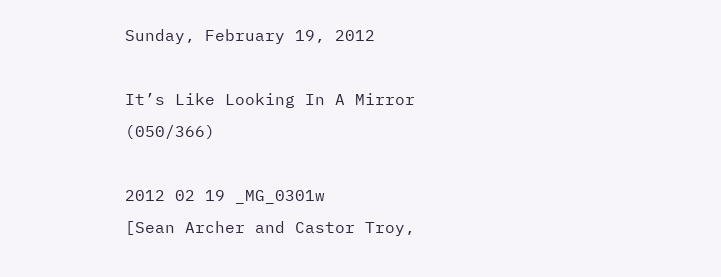Sunday, February 19, 2012

It’s Like Looking In A Mirror (050/366)

2012 02 19 _MG_0301w
[Sean Archer and Castor Troy,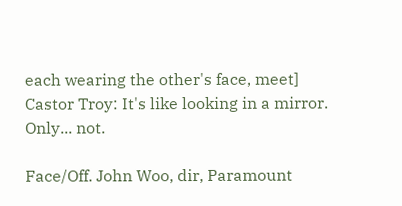each wearing the other's face, meet]
Castor Troy: It's like looking in a mirror. Only... not.

Face/Off. John Woo, dir, Paramount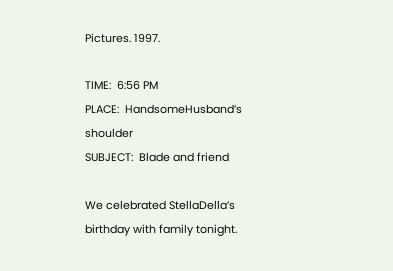Pictures. 1997.

TIME:  6:56 PM
PLACE:  HandsomeHusband’s shoulder
SUBJECT:  Blade and friend

We celebrated StellaDella’s birthday with family tonight.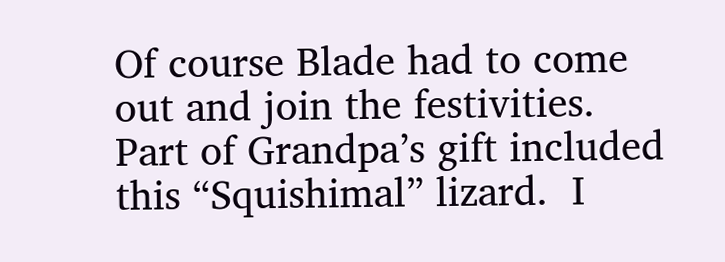Of course Blade had to come out and join the festivities.  Part of Grandpa’s gift included this “Squishimal” lizard.  I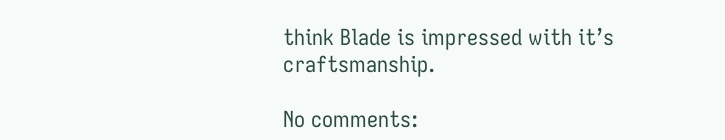think Blade is impressed with it’s craftsmanship.

No comments: